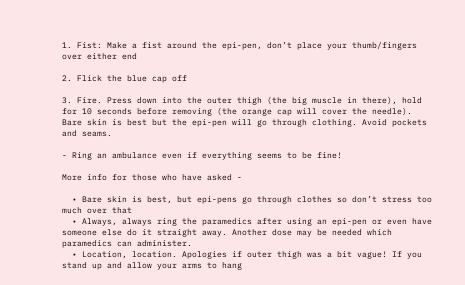1. Fist: Make a fist around the epi-pen, don’t place your thumb/fingers over either end

2. Flick the blue cap off

3. Fire. Press down into the outer thigh (the big muscle in there), hold for 10 seconds before removing (the orange cap will cover the needle). Bare skin is best but the epi-pen will go through clothing. Avoid pockets and seams.

- Ring an ambulance even if everything seems to be fine!

More info for those who have asked -

  • Bare skin is best, but epi-pens go through clothes so don’t stress too much over that
  • Always, always ring the paramedics after using an epi-pen or even have someone else do it straight away. Another dose may be needed which paramedics can administer.
  • Location, location. Apologies if outer thigh was a bit vague! If you stand up and allow your arms to hang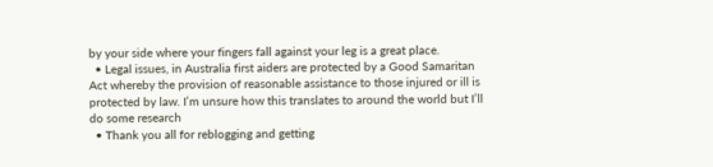by your side where your fingers fall against your leg is a great place.
  • Legal issues, in Australia first aiders are protected by a Good Samaritan Act whereby the provision of reasonable assistance to those injured or ill is protected by law. I’m unsure how this translates to around the world but I’ll do some research
  • Thank you all for reblogging and getting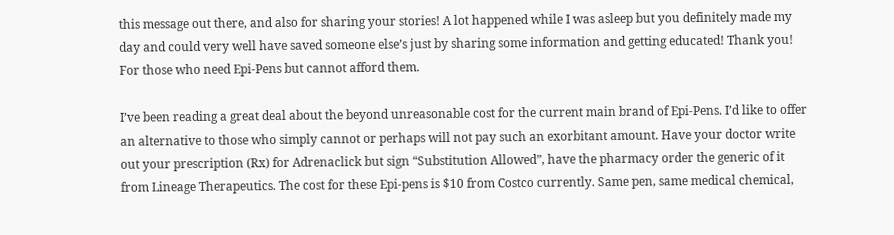this message out there, and also for sharing your stories! A lot happened while I was asleep but you definitely made my day and could very well have saved someone else’s just by sharing some information and getting educated! Thank you!
For those who need Epi-Pens but cannot afford them.

I’ve been reading a great deal about the beyond unreasonable cost for the current main brand of Epi-Pens. I’d like to offer an alternative to those who simply cannot or perhaps will not pay such an exorbitant amount. Have your doctor write out your prescription (Rx) for Adrenaclick but sign “Substitution Allowed”, have the pharmacy order the generic of it from Lineage Therapeutics. The cost for these Epi-pens is $10 from Costco currently. Same pen, same medical chemical,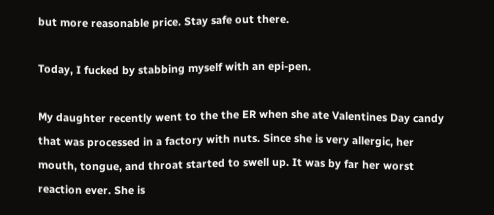but more reasonable price. Stay safe out there.

Today, I fucked by stabbing myself with an epi-pen.

My daughter recently went to the the ER when she ate Valentines Day candy that was processed in a factory with nuts. Since she is very allergic, her mouth, tongue, and throat started to swell up. It was by far her worst reaction ever. She is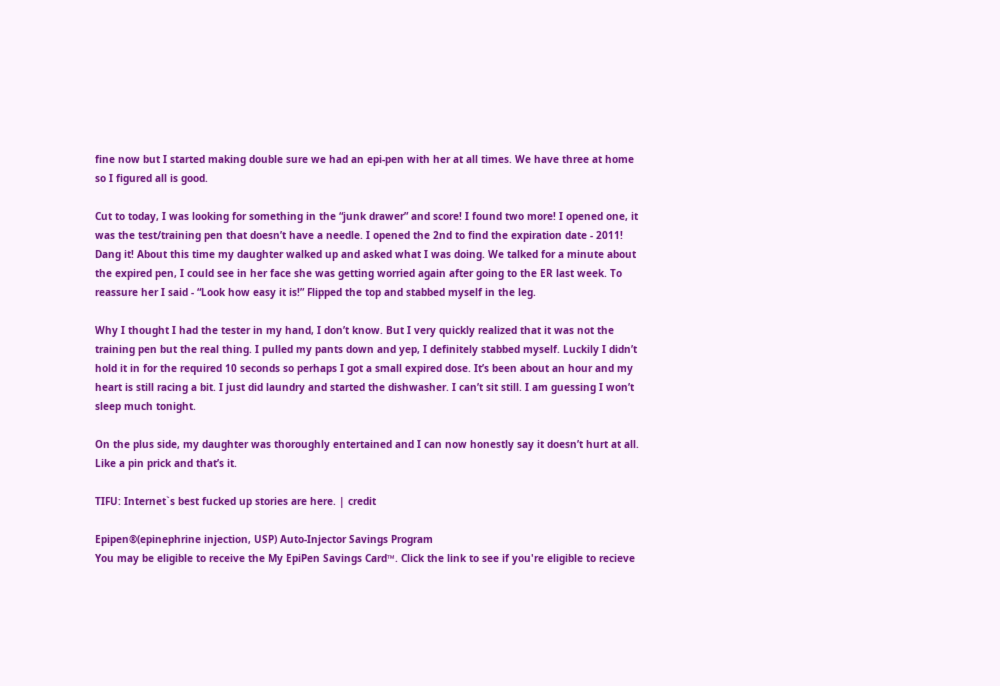fine now but I started making double sure we had an epi-pen with her at all times. We have three at home so I figured all is good.

Cut to today, I was looking for something in the “junk drawer” and score! I found two more! I opened one, it was the test/training pen that doesn’t have a needle. I opened the 2nd to find the expiration date - 2011! Dang it! About this time my daughter walked up and asked what I was doing. We talked for a minute about the expired pen, I could see in her face she was getting worried again after going to the ER last week. To reassure her I said - “Look how easy it is!” Flipped the top and stabbed myself in the leg.

Why I thought I had the tester in my hand, I don’t know. But I very quickly realized that it was not the training pen but the real thing. I pulled my pants down and yep, I definitely stabbed myself. Luckily I didn’t hold it in for the required 10 seconds so perhaps I got a small expired dose. It’s been about an hour and my heart is still racing a bit. I just did laundry and started the dishwasher. I can’t sit still. I am guessing I won’t sleep much tonight.

On the plus side, my daughter was thoroughly entertained and I can now honestly say it doesn’t hurt at all. Like a pin prick and that’s it.

TIFU: Internet`s best fucked up stories are here. | credit

Epipen®(epinephrine injection, USP) Auto-Injector Savings Program
You may be eligible to receive the My EpiPen Savings Card™. Click the link to see if you're eligible to recieve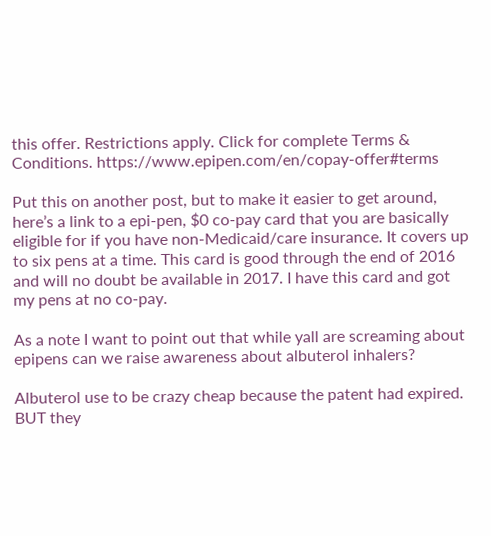this offer. Restrictions apply. Click for complete Terms & Conditions. https://www.epipen.com/en/copay-offer#terms

Put this on another post, but to make it easier to get around, here’s a link to a epi-pen, $0 co-pay card that you are basically eligible for if you have non-Medicaid/care insurance. It covers up to six pens at a time. This card is good through the end of 2016 and will no doubt be available in 2017. I have this card and got my pens at no co-pay.

As a note I want to point out that while yall are screaming about epipens can we raise awareness about albuterol inhalers?

Albuterol use to be crazy cheap because the patent had expired. BUT they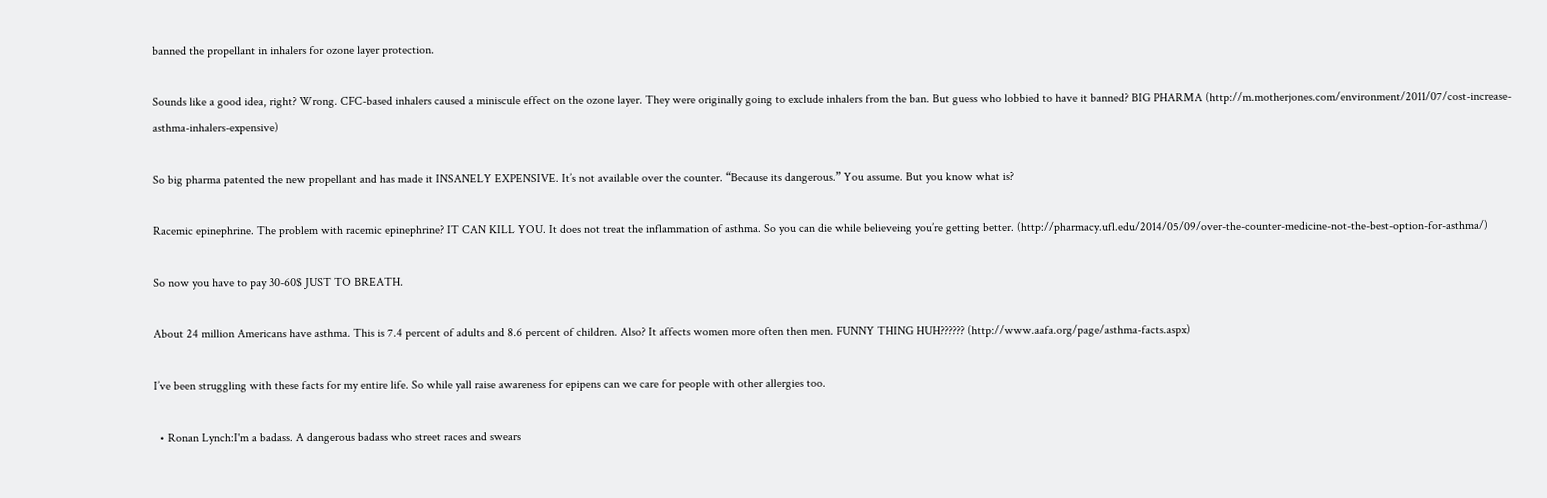banned the propellant in inhalers for ozone layer protection.

Sounds like a good idea, right? Wrong. CFC-based inhalers caused a miniscule effect on the ozone layer. They were originally going to exclude inhalers from the ban. But guess who lobbied to have it banned? BIG PHARMA (http://m.motherjones.com/environment/2011/07/cost-increase-asthma-inhalers-expensive)

So big pharma patented the new propellant and has made it INSANELY EXPENSIVE. It’s not available over the counter. “Because its dangerous.” You assume. But you know what is?

Racemic epinephrine. The problem with racemic epinephrine? IT CAN KILL YOU. It does not treat the inflammation of asthma. So you can die while believeing you’re getting better. (http://pharmacy.ufl.edu/2014/05/09/over-the-counter-medicine-not-the-best-option-for-asthma/)

So now you have to pay 30-60$ JUST TO BREATH.

About 24 million Americans have asthma. This is 7.4 percent of adults and 8.6 percent of children. Also? It affects women more often then men. FUNNY THING HUH?????? (http://www.aafa.org/page/asthma-facts.aspx)

I’ve been struggling with these facts for my entire life. So while yall raise awareness for epipens can we care for people with other allergies too.

  • Ronan Lynch:I'm a badass. A dangerous badass who street races and swears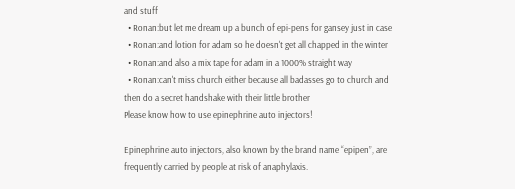and stuff
  • Ronan:but let me dream up a bunch of epi-pens for gansey just in case
  • Ronan:and lotion for adam so he doesn't get all chapped in the winter
  • Ronan:and also a mix tape for adam in a 1000% straight way
  • Ronan:can't miss church either because all badasses go to church and then do a secret handshake with their little brother
Please know how to use epinephrine auto injectors!

Epinephrine auto injectors, also known by the brand name “epipen”, are frequently carried by people at risk of anaphylaxis.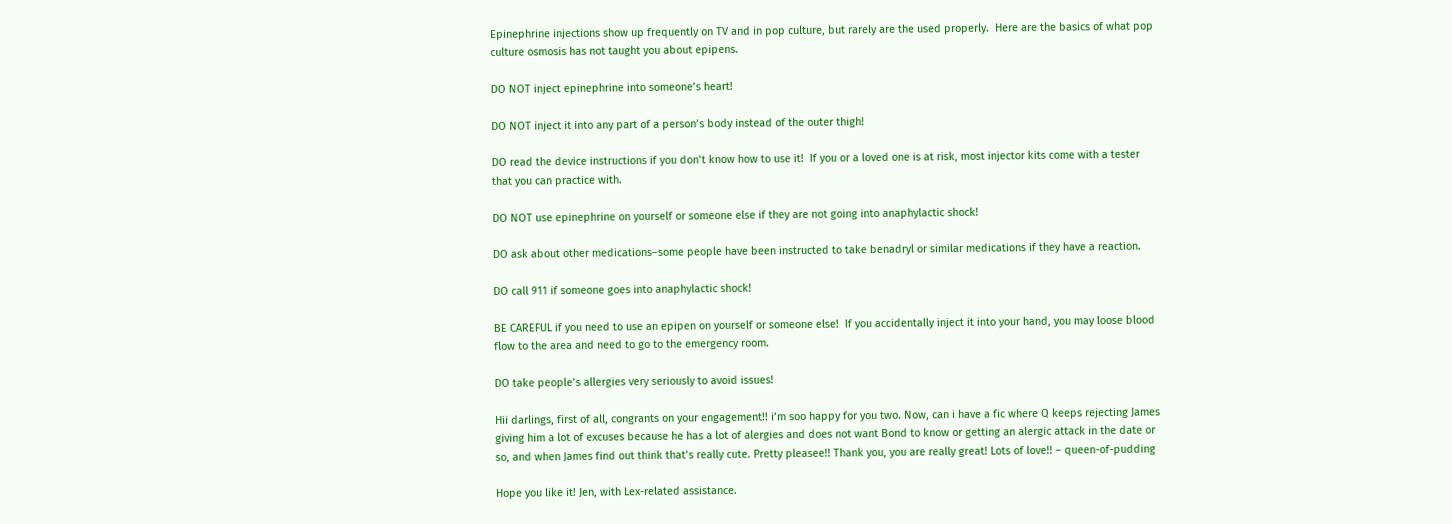Epinephrine injections show up frequently on TV and in pop culture, but rarely are the used properly.  Here are the basics of what pop culture osmosis has not taught you about epipens.

DO NOT inject epinephrine into someone’s heart!

DO NOT inject it into any part of a person’s body instead of the outer thigh!

DO read the device instructions if you don’t know how to use it!  If you or a loved one is at risk, most injector kits come with a tester that you can practice with.

DO NOT use epinephrine on yourself or someone else if they are not going into anaphylactic shock!

DO ask about other medications–some people have been instructed to take benadryl or similar medications if they have a reaction.

DO call 911 if someone goes into anaphylactic shock!

BE CAREFUL if you need to use an epipen on yourself or someone else!  If you accidentally inject it into your hand, you may loose blood flow to the area and need to go to the emergency room.

DO take people’s allergies very seriously to avoid issues!

Hii darlings, first of all, congrants on your engagement!! i’m soo happy for you two. Now, can i have a fic where Q keeps rejecting James giving him a lot of excuses because he has a lot of alergies and does not want Bond to know or getting an alergic attack in the date or so, and when James find out think that’s really cute. Pretty pleasee!! Thank you, you are really great! Lots of love!! – queen-of-pudding

Hope you like it! Jen, with Lex-related assistance.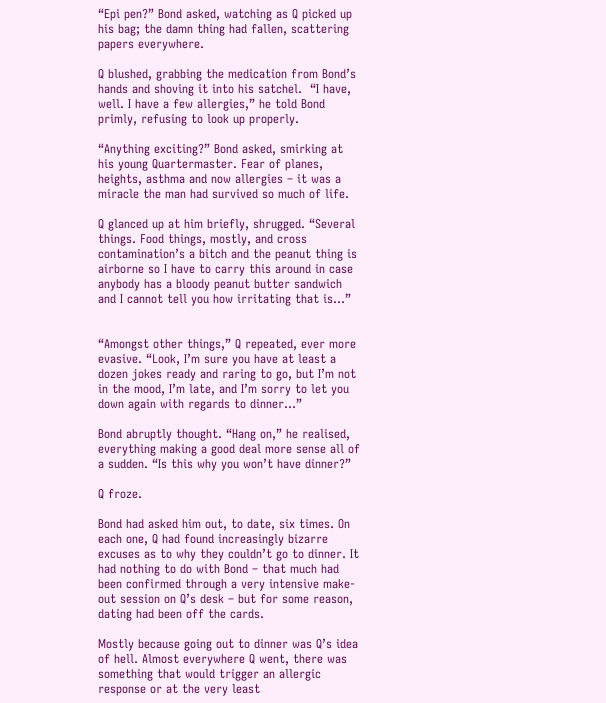“Epi pen?” Bond asked, watching as Q picked up his bag; the damn thing had fallen, scattering papers everywhere.

Q blushed, grabbing the medication from Bond’s hands and shoving it into his satchel.  “I have, well. I have a few allergies,” he told Bond primly, refusing to look up properly.

“Anything exciting?” Bond asked, smirking at his young Quartermaster. Fear of planes, heights, asthma and now allergies – it was a miracle the man had survived so much of life.

Q glanced up at him briefly, shrugged. “Several things. Food things, mostly, and cross contamination’s a bitch and the peanut thing is airborne so I have to carry this around in case anybody has a bloody peanut butter sandwich and I cannot tell you how irritating that is…”


“Amongst other things,” Q repeated, ever more evasive. “Look, I’m sure you have at least a dozen jokes ready and raring to go, but I’m not in the mood, I’m late, and I’m sorry to let you down again with regards to dinner…”

Bond abruptly thought. “Hang on,” he realised, everything making a good deal more sense all of a sudden. “Is this why you won’t have dinner?”

Q froze.

Bond had asked him out, to date, six times. On each one, Q had found increasingly bizarre excuses as to why they couldn’t go to dinner. It had nothing to do with Bond – that much had been confirmed through a very intensive make-out session on Q’s desk – but for some reason, dating had been off the cards.

Mostly because going out to dinner was Q’s idea of hell. Almost everywhere Q went, there was something that would trigger an allergic response or at the very least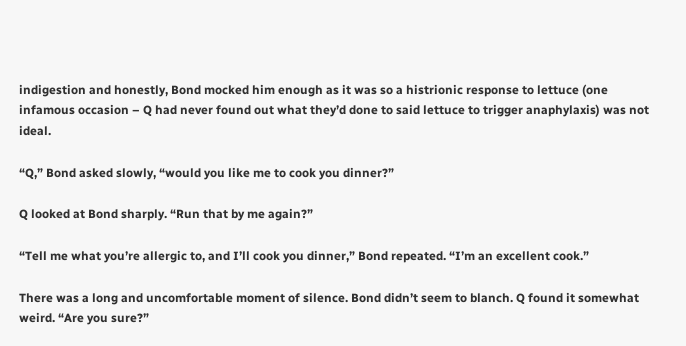indigestion and honestly, Bond mocked him enough as it was so a histrionic response to lettuce (one infamous occasion – Q had never found out what they’d done to said lettuce to trigger anaphylaxis) was not ideal.

“Q,” Bond asked slowly, “would you like me to cook you dinner?”

Q looked at Bond sharply. “Run that by me again?”

“Tell me what you’re allergic to, and I’ll cook you dinner,” Bond repeated. “I’m an excellent cook.”

There was a long and uncomfortable moment of silence. Bond didn’t seem to blanch. Q found it somewhat weird. “Are you sure?”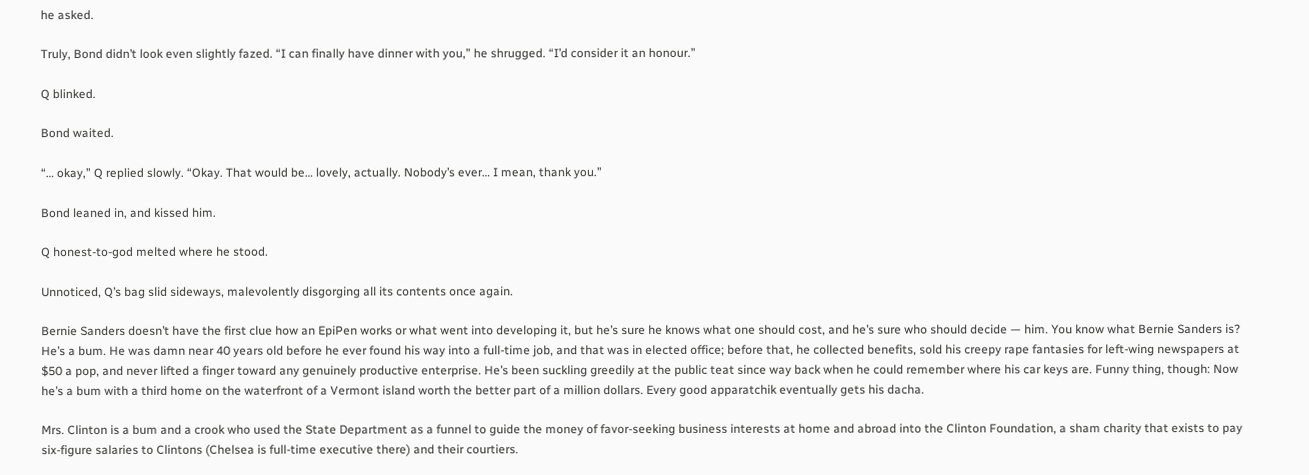he asked.

Truly, Bond didn’t look even slightly fazed. “I can finally have dinner with you,” he shrugged. “I’d consider it an honour.”

Q blinked.

Bond waited.

“… okay,” Q replied slowly. “Okay. That would be… lovely, actually. Nobody’s ever… I mean, thank you.”

Bond leaned in, and kissed him.

Q honest-to-god melted where he stood.

Unnoticed, Q’s bag slid sideways, malevolently disgorging all its contents once again.

Bernie Sanders doesn’t have the first clue how an EpiPen works or what went into developing it, but he’s sure he knows what one should cost, and he’s sure who should decide — him. You know what Bernie Sanders is? He’s a bum. He was damn near 40 years old before he ever found his way into a full-time job, and that was in elected office; before that, he collected benefits, sold his creepy rape fantasies for left-wing newspapers at $50 a pop, and never lifted a finger toward any genuinely productive enterprise. He’s been suckling greedily at the public teat since way back when he could remember where his car keys are. Funny thing, though: Now he’s a bum with a third home on the waterfront of a Vermont island worth the better part of a million dollars. Every good apparatchik eventually gets his dacha.

Mrs. Clinton is a bum and a crook who used the State Department as a funnel to guide the money of favor-seeking business interests at home and abroad into the Clinton Foundation, a sham charity that exists to pay six-figure salaries to Clintons (Chelsea is full-time executive there) and their courtiers.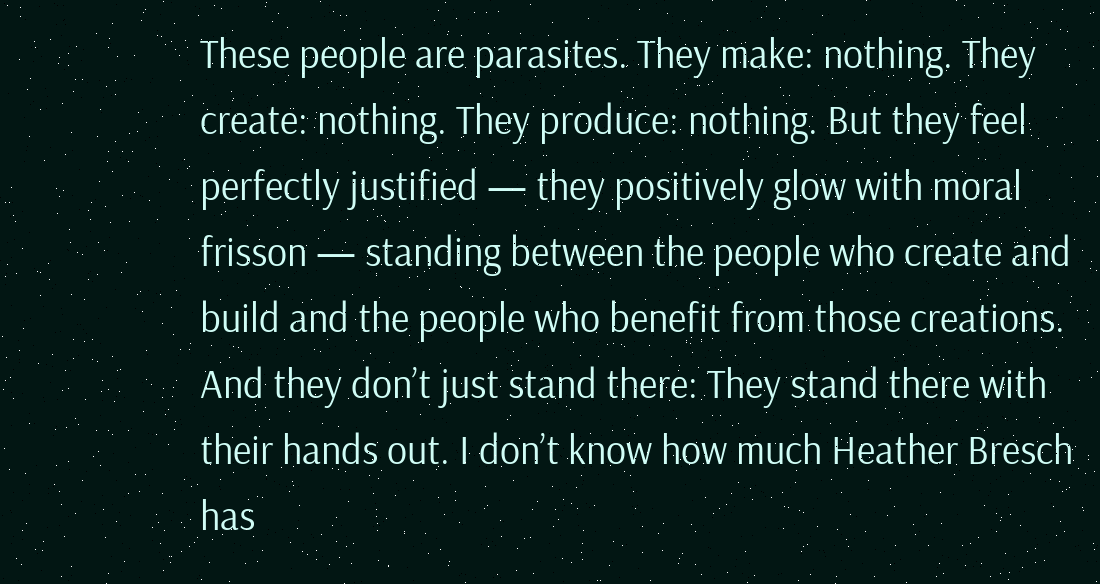These people are parasites. They make: nothing. They create: nothing. They produce: nothing. But they feel perfectly justified — they positively glow with moral frisson — standing between the people who create and build and the people who benefit from those creations. And they don’t just stand there: They stand there with their hands out. I don’t know how much Heather Bresch has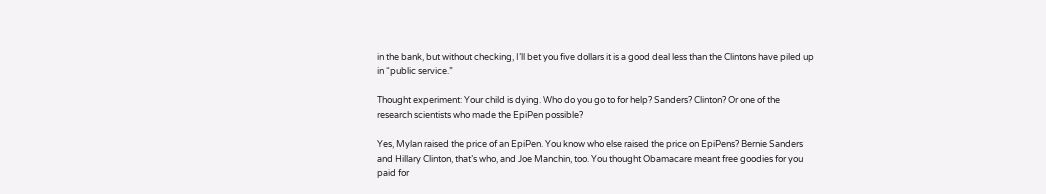in the bank, but without checking, I’ll bet you five dollars it is a good deal less than the Clintons have piled up in “public service.”

Thought experiment: Your child is dying. Who do you go to for help? Sanders? Clinton? Or one of the research scientists who made the EpiPen possible?

Yes, Mylan raised the price of an EpiPen. You know who else raised the price on EpiPens? Bernie Sanders and Hillary Clinton, that’s who, and Joe Manchin, too. You thought Obamacare meant free goodies for you paid for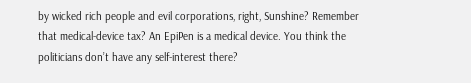by wicked rich people and evil corporations, right, Sunshine? Remember that medical-device tax? An EpiPen is a medical device. You think the politicians don’t have any self-interest there?